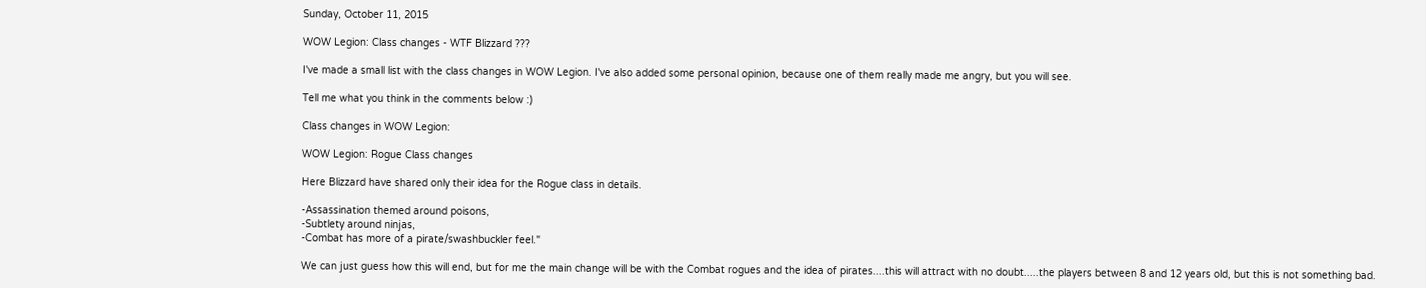Sunday, October 11, 2015

WOW Legion: Class changes - WTF Blizzard ???

I've made a small list with the class changes in WOW Legion. I've also added some personal opinion, because one of them really made me angry, but you will see.

Tell me what you think in the comments below :)

Class changes in WOW Legion:

WOW Legion: Rogue Class changes

Here Blizzard have shared only their idea for the Rogue class in details.

-Assassination themed around poisons,
-Subtlety around ninjas,
-Combat has more of a pirate/swashbuckler feel."

We can just guess how this will end, but for me the main change will be with the Combat rogues and the idea of pirates....this will attract with no doubt.....the players between 8 and 12 years old, but this is not something bad.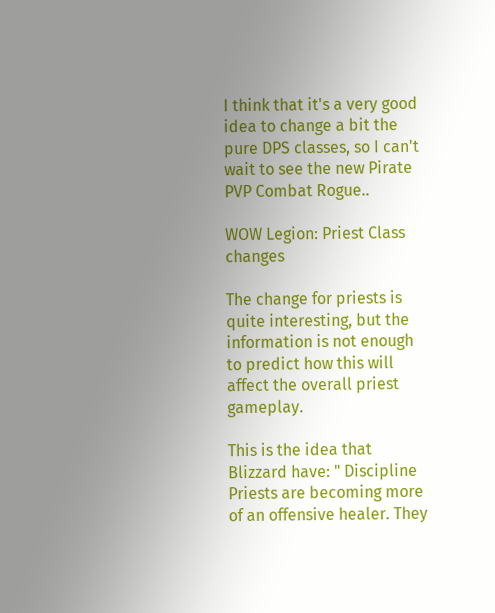I think that it's a very good idea to change a bit the pure DPS classes, so I can't wait to see the new Pirate PVP Combat Rogue..

WOW Legion: Priest Class changes

The change for priests is quite interesting, but the information is not enough to predict how this will affect the overall priest gameplay.

This is the idea that Blizzard have: " Discipline Priests are becoming more of an offensive healer. They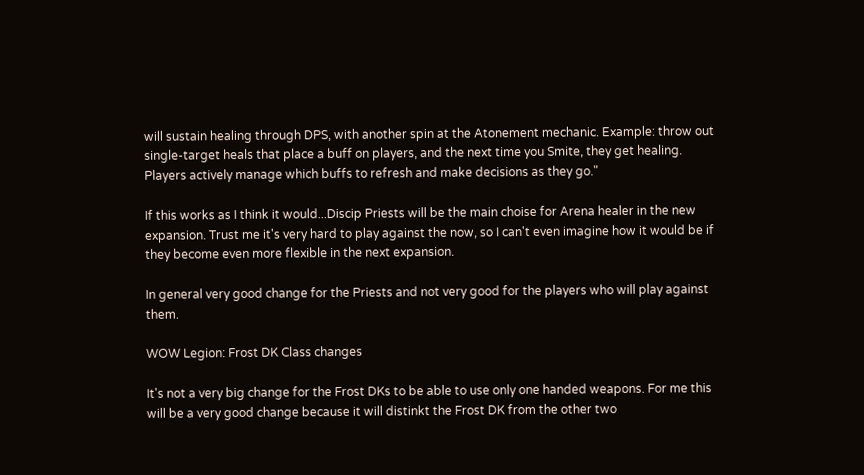will sustain healing through DPS, with another spin at the Atonement mechanic. Example: throw out single-target heals that place a buff on players, and the next time you Smite, they get healing. Players actively manage which buffs to refresh and make decisions as they go."

If this works as I think it would...Discip Priests will be the main choise for Arena healer in the new expansion. Trust me it's very hard to play against the now, so I can't even imagine how it would be if they become even more flexible in the next expansion.

In general very good change for the Priests and not very good for the players who will play against them.

WOW Legion: Frost DK Class changes

It's not a very big change for the Frost DKs to be able to use only one handed weapons. For me this will be a very good change because it will distinkt the Frost DK from the other two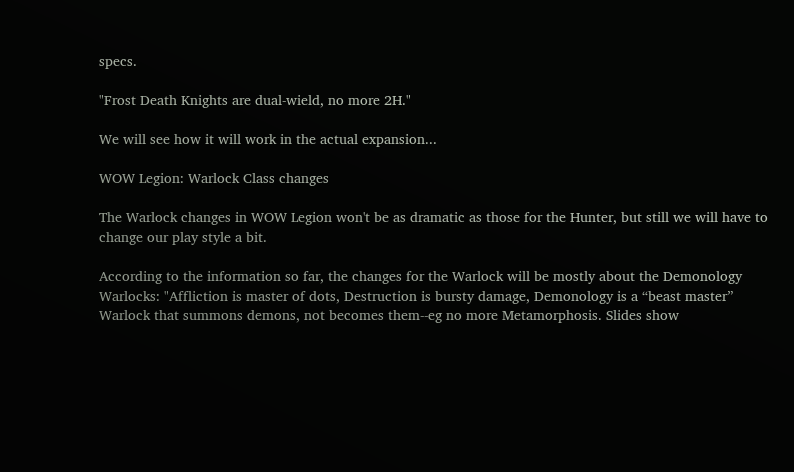specs.

"Frost Death Knights are dual-wield, no more 2H."

We will see how it will work in the actual expansion...

WOW Legion: Warlock Class changes

The Warlock changes in WOW Legion won't be as dramatic as those for the Hunter, but still we will have to change our play style a bit.

According to the information so far, the changes for the Warlock will be mostly about the Demonology Warlocks: "Affliction is master of dots, Destruction is bursty damage, Demonology is a “beast master” Warlock that summons demons, not becomes them--eg no more Metamorphosis. Slides show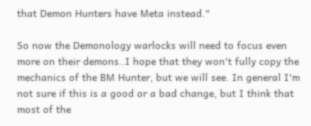that Demon Hunters have Meta instead."

So now the Demonology warlocks will need to focus even more on their demons..I hope that they won't fully copy the mechanics of the BM Hunter, but we will see. In general I'm not sure if this is a good or a bad change, but I think that most of the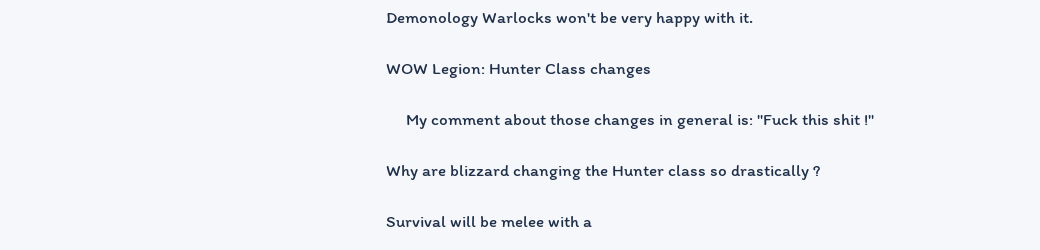Demonology Warlocks won't be very happy with it.

WOW Legion: Hunter Class changes

     My comment about those changes in general is: "Fuck this shit !"

Why are blizzard changing the Hunter class so drastically ?

Survival will be melee with a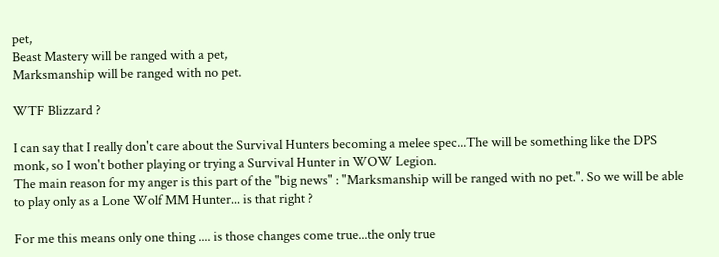pet,
Beast Mastery will be ranged with a pet,
Marksmanship will be ranged with no pet.

WTF Blizzard ?

I can say that I really don't care about the Survival Hunters becoming a melee spec...The will be something like the DPS monk, so I won't bother playing or trying a Survival Hunter in WOW Legion.
The main reason for my anger is this part of the "big news" : "Marksmanship will be ranged with no pet.". So we will be able to play only as a Lone Wolf MM Hunter... is that right ?

For me this means only one thing .... is those changes come true...the only true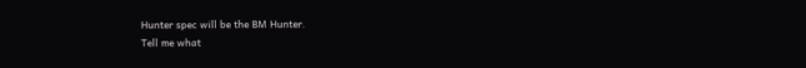Hunter spec will be the BM Hunter.
Tell me what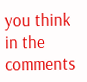you think in the comments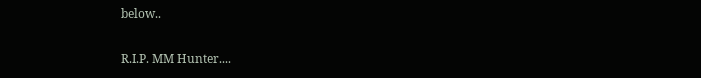below..

R.I.P. MM Hunter....